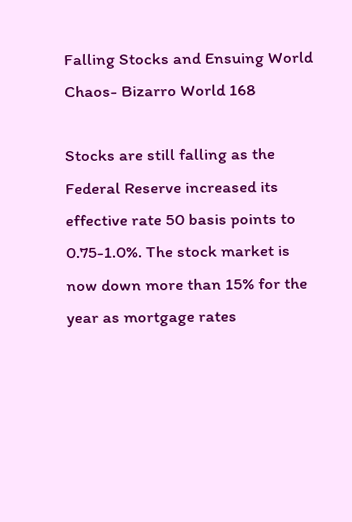Falling Stocks and Ensuing World Chaos- Bizarro World 168

Stocks are still falling as the Federal Reserve increased its effective rate 50 basis points to 0.75-1.0%. The stock market is now down more than 15% for the year as mortgage rates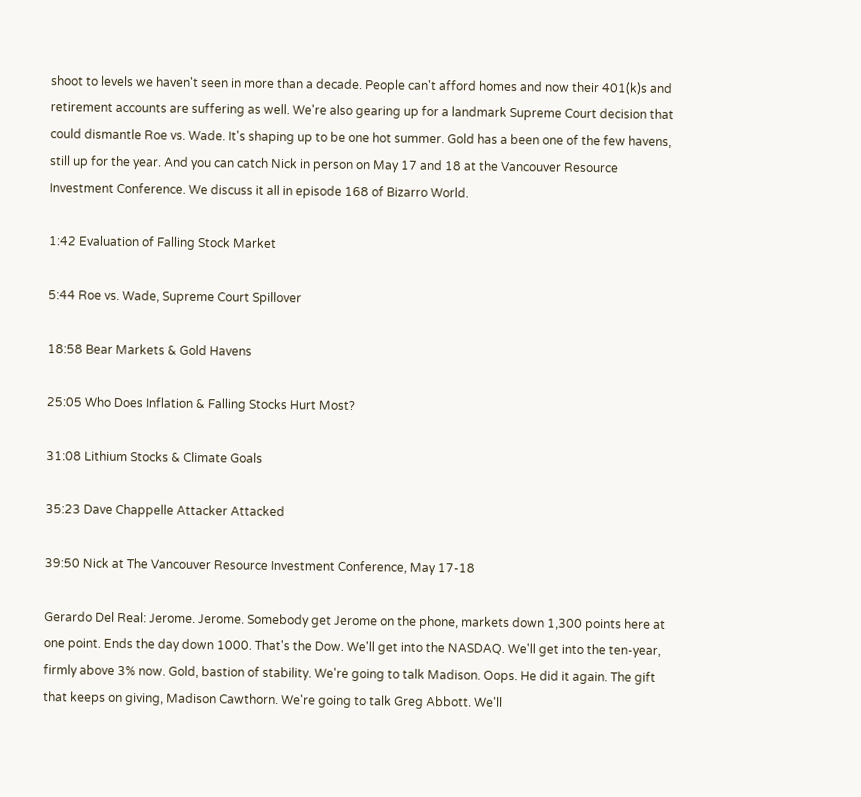shoot to levels we haven't seen in more than a decade. People can't afford homes and now their 401(k)s and retirement accounts are suffering as well. We're also gearing up for a landmark Supreme Court decision that could dismantle Roe vs. Wade. It's shaping up to be one hot summer. Gold has a been one of the few havens, still up for the year. And you can catch Nick in person on May 17 and 18 at the Vancouver Resource Investment Conference. We discuss it all in episode 168 of Bizarro World.

1:42 Evaluation of Falling Stock Market

5:44 Roe vs. Wade, Supreme Court Spillover

18:58 Bear Markets & Gold Havens

25:05 Who Does Inflation & Falling Stocks Hurt Most?

31:08 Lithium Stocks & Climate Goals

35:23 Dave Chappelle Attacker Attacked

39:50 Nick at The Vancouver Resource Investment Conference, May 17-18

Gerardo Del Real: Jerome. Jerome. Somebody get Jerome on the phone, markets down 1,300 points here at one point. Ends the day down 1000. That's the Dow. We'll get into the NASDAQ. We'll get into the ten-year, firmly above 3% now. Gold, bastion of stability. We're going to talk Madison. Oops. He did it again. The gift that keeps on giving, Madison Cawthorn. We're going to talk Greg Abbott. We'll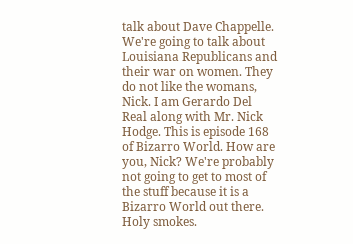talk about Dave Chappelle. We're going to talk about Louisiana Republicans and their war on women. They do not like the womans, Nick. I am Gerardo Del Real along with Mr. Nick Hodge. This is episode 168 of Bizarro World. How are you, Nick? We're probably not going to get to most of the stuff because it is a Bizarro World out there. Holy smokes.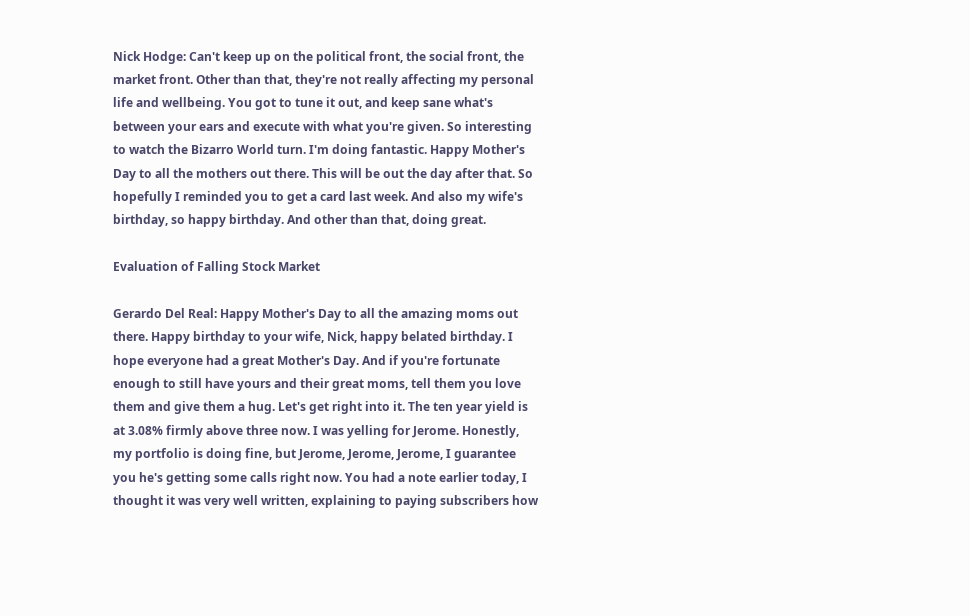Nick Hodge: Can't keep up on the political front, the social front, the market front. Other than that, they're not really affecting my personal life and wellbeing. You got to tune it out, and keep sane what's between your ears and execute with what you're given. So interesting to watch the Bizarro World turn. I'm doing fantastic. Happy Mother's Day to all the mothers out there. This will be out the day after that. So hopefully I reminded you to get a card last week. And also my wife's birthday, so happy birthday. And other than that, doing great.

Evaluation of Falling Stock Market

Gerardo Del Real: Happy Mother's Day to all the amazing moms out there. Happy birthday to your wife, Nick, happy belated birthday. I hope everyone had a great Mother's Day. And if you're fortunate enough to still have yours and their great moms, tell them you love them and give them a hug. Let's get right into it. The ten year yield is at 3.08% firmly above three now. I was yelling for Jerome. Honestly, my portfolio is doing fine, but Jerome, Jerome, Jerome, I guarantee you he's getting some calls right now. You had a note earlier today, I thought it was very well written, explaining to paying subscribers how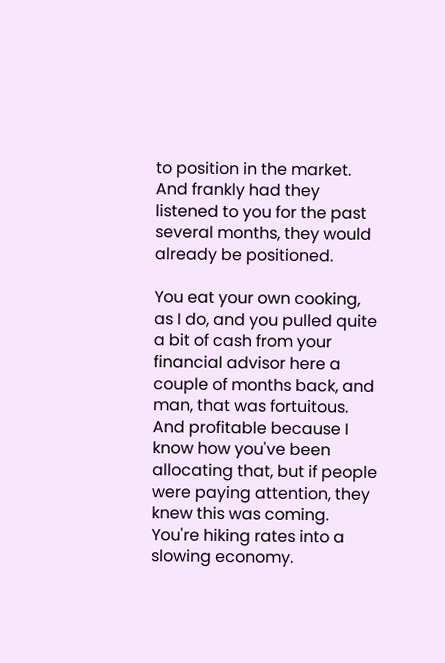to position in the market. And frankly had they listened to you for the past several months, they would already be positioned.

You eat your own cooking, as I do, and you pulled quite a bit of cash from your financial advisor here a couple of months back, and man, that was fortuitous. And profitable because I know how you've been allocating that, but if people were paying attention, they knew this was coming. You're hiking rates into a slowing economy.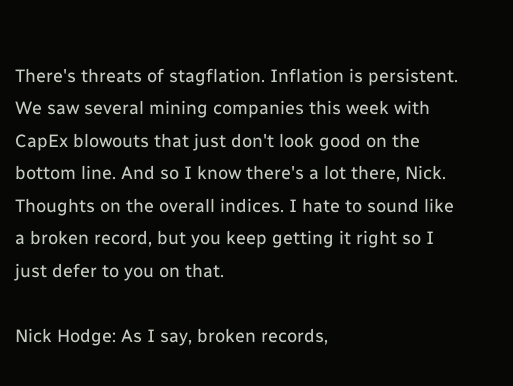There's threats of stagflation. Inflation is persistent. We saw several mining companies this week with CapEx blowouts that just don't look good on the bottom line. And so I know there's a lot there, Nick. Thoughts on the overall indices. I hate to sound like a broken record, but you keep getting it right so I just defer to you on that.

Nick Hodge: As I say, broken records,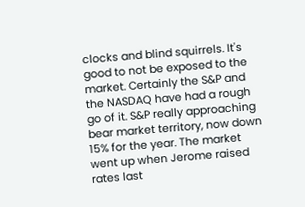clocks and blind squirrels. It's good to not be exposed to the market. Certainly the S&P and the NASDAQ have had a rough go of it. S&P really approaching bear market territory, now down 15% for the year. The market went up when Jerome raised rates last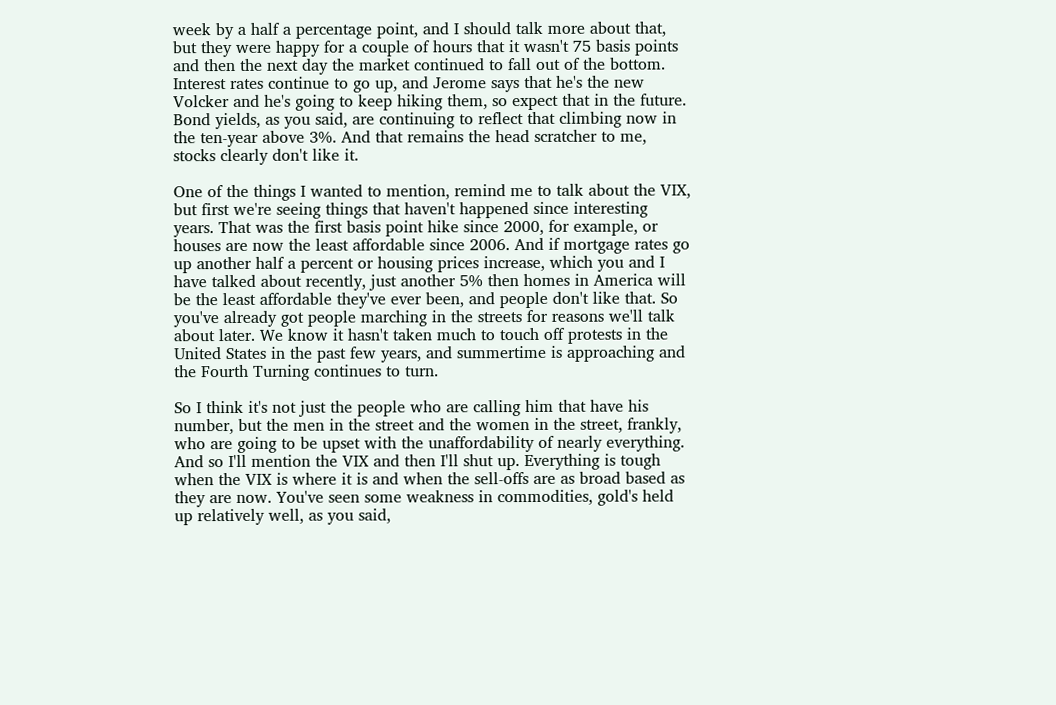week by a half a percentage point, and I should talk more about that, but they were happy for a couple of hours that it wasn't 75 basis points and then the next day the market continued to fall out of the bottom. Interest rates continue to go up, and Jerome says that he's the new Volcker and he's going to keep hiking them, so expect that in the future. Bond yields, as you said, are continuing to reflect that climbing now in the ten-year above 3%. And that remains the head scratcher to me, stocks clearly don't like it.

One of the things I wanted to mention, remind me to talk about the VIX, but first we're seeing things that haven't happened since interesting years. That was the first basis point hike since 2000, for example, or houses are now the least affordable since 2006. And if mortgage rates go up another half a percent or housing prices increase, which you and I have talked about recently, just another 5% then homes in America will be the least affordable they've ever been, and people don't like that. So you've already got people marching in the streets for reasons we'll talk about later. We know it hasn't taken much to touch off protests in the United States in the past few years, and summertime is approaching and the Fourth Turning continues to turn.

So I think it's not just the people who are calling him that have his number, but the men in the street and the women in the street, frankly, who are going to be upset with the unaffordability of nearly everything. And so I'll mention the VIX and then I'll shut up. Everything is tough when the VIX is where it is and when the sell-offs are as broad based as they are now. You've seen some weakness in commodities, gold's held up relatively well, as you said,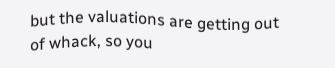but the valuations are getting out of whack, so you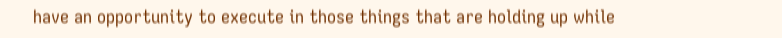have an opportunity to execute in those things that are holding up while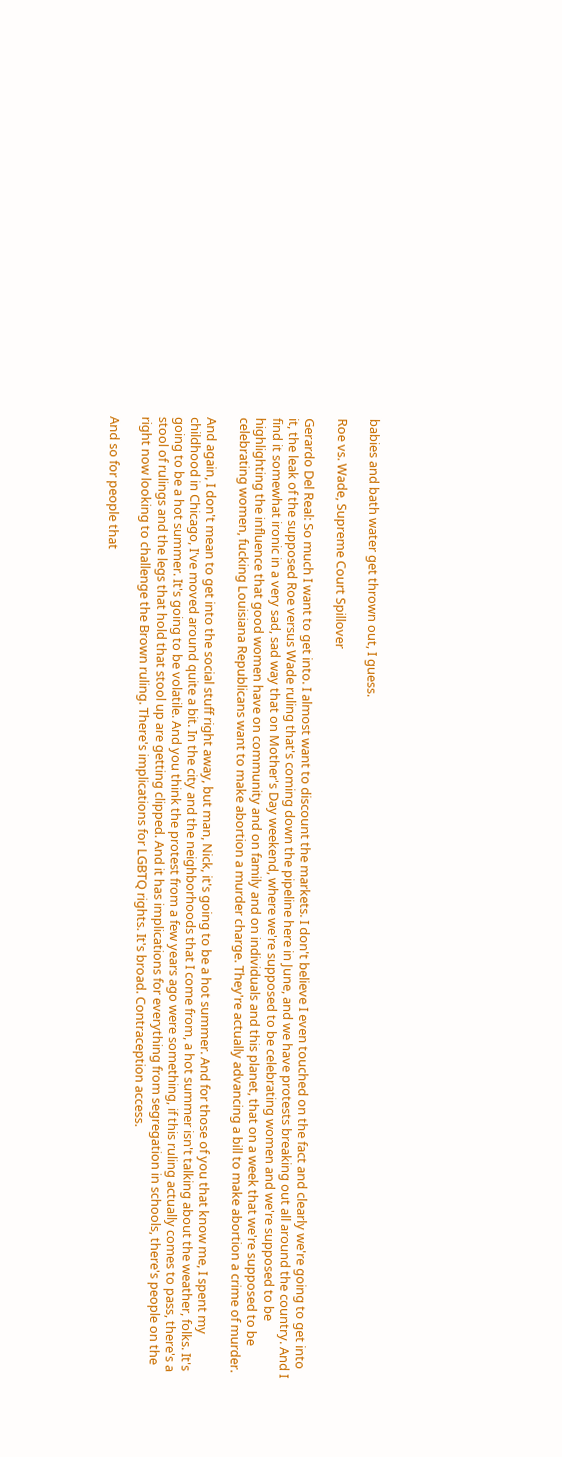babies and bath water get thrown out, I guess.

Roe vs. Wade, Supreme Court Spillover

Gerardo Del Real: So much I want to get into. I almost want to discount the markets. I don't believe I even touched on the fact and clearly we're going to get into it, the leak of the supposed Roe versus Wade ruling that's coming down the pipeline here in June, and we have protests breaking out all around the country. And I find it somewhat ironic in a very sad, sad way that on Mother's Day weekend, where we're supposed to be celebrating women and we're supposed to be highlighting the influence that good women have on community and on family and on individuals and this planet, that on a week that we're supposed to be celebrating women, fucking Louisiana Republicans want to make abortion a murder charge. They're actually advancing a bill to make abortion a crime of murder.

And again, I don't mean to get into the social stuff right away, but man, Nick, it's going to be a hot summer. And for those of you that know me, I spent my childhood in Chicago, I've moved around quite a bit. In the city and the neighborhoods that I come from, a hot summer isn't talking about the weather, folks. It's going to be a hot summer. It's going to be volatile. And you think the protest from a few years ago were something, if this ruling actually comes to pass, there's a stool of rulings and the legs that hold that stool up are getting clipped. And it has implications for everything from segregation in schools, there's people on the right now looking to challenge the Brown ruling. There's implications for LGBTQ rights. It's broad. Contraception access.

And so for people that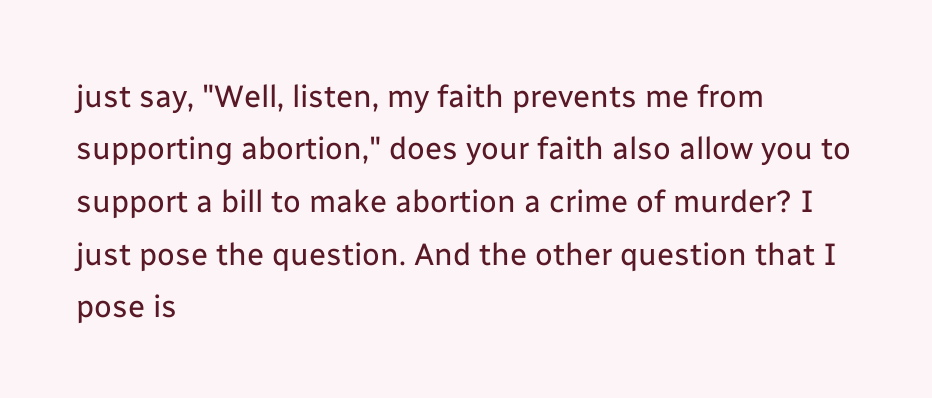just say, "Well, listen, my faith prevents me from supporting abortion," does your faith also allow you to support a bill to make abortion a crime of murder? I just pose the question. And the other question that I pose is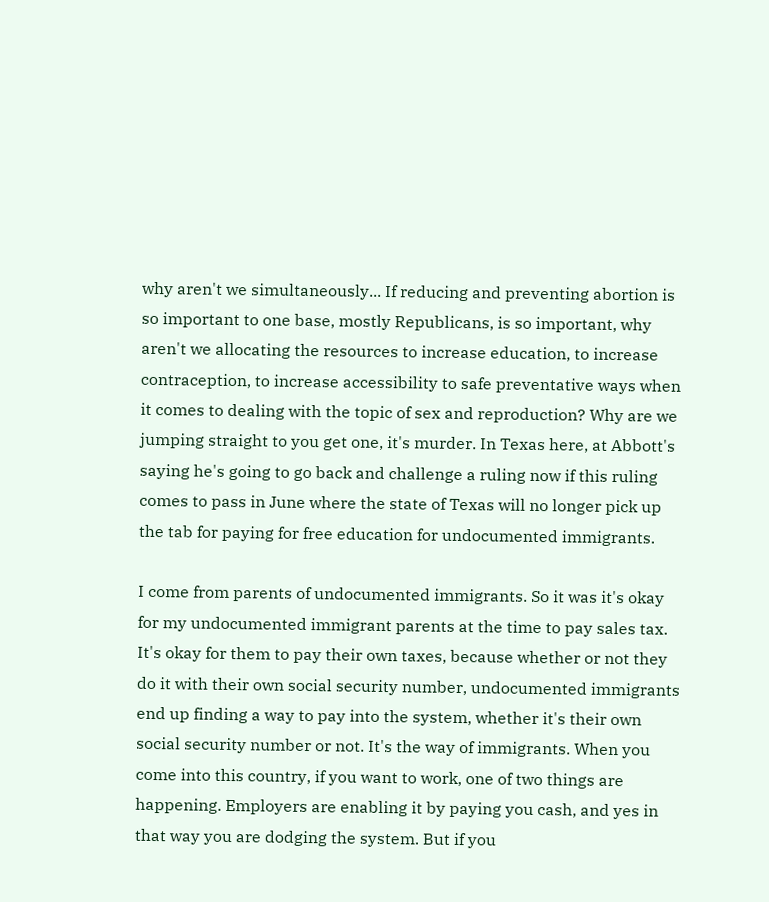why aren't we simultaneously... If reducing and preventing abortion is so important to one base, mostly Republicans, is so important, why aren't we allocating the resources to increase education, to increase contraception, to increase accessibility to safe preventative ways when it comes to dealing with the topic of sex and reproduction? Why are we jumping straight to you get one, it's murder. In Texas here, at Abbott's saying he's going to go back and challenge a ruling now if this ruling comes to pass in June where the state of Texas will no longer pick up the tab for paying for free education for undocumented immigrants.

I come from parents of undocumented immigrants. So it was it's okay for my undocumented immigrant parents at the time to pay sales tax. It's okay for them to pay their own taxes, because whether or not they do it with their own social security number, undocumented immigrants end up finding a way to pay into the system, whether it's their own social security number or not. It's the way of immigrants. When you come into this country, if you want to work, one of two things are happening. Employers are enabling it by paying you cash, and yes in that way you are dodging the system. But if you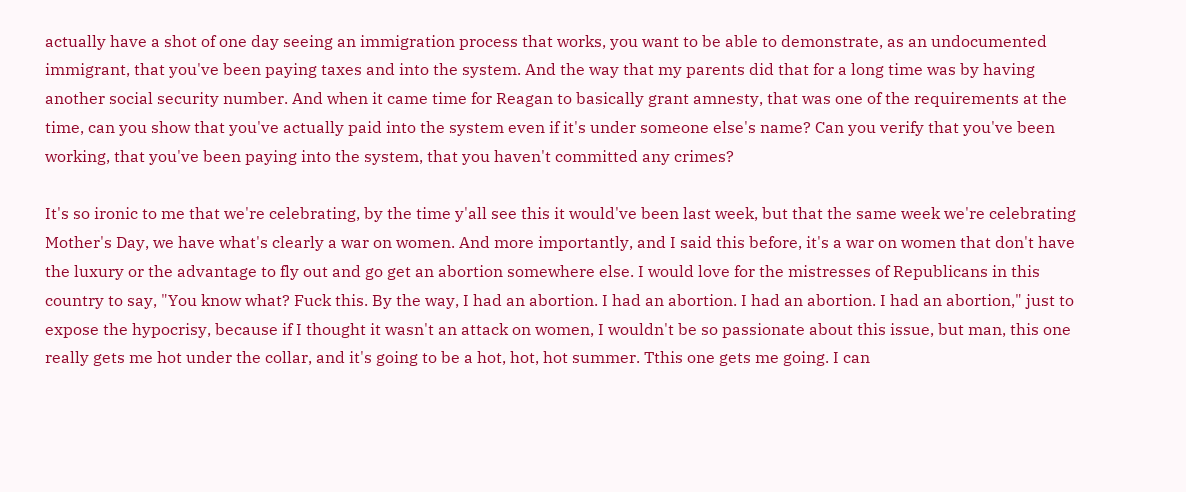actually have a shot of one day seeing an immigration process that works, you want to be able to demonstrate, as an undocumented immigrant, that you've been paying taxes and into the system. And the way that my parents did that for a long time was by having another social security number. And when it came time for Reagan to basically grant amnesty, that was one of the requirements at the time, can you show that you've actually paid into the system even if it's under someone else's name? Can you verify that you've been working, that you've been paying into the system, that you haven't committed any crimes?

It's so ironic to me that we're celebrating, by the time y'all see this it would've been last week, but that the same week we're celebrating Mother's Day, we have what's clearly a war on women. And more importantly, and I said this before, it's a war on women that don't have the luxury or the advantage to fly out and go get an abortion somewhere else. I would love for the mistresses of Republicans in this country to say, "You know what? Fuck this. By the way, I had an abortion. I had an abortion. I had an abortion. I had an abortion," just to expose the hypocrisy, because if I thought it wasn't an attack on women, I wouldn't be so passionate about this issue, but man, this one really gets me hot under the collar, and it's going to be a hot, hot, hot summer. Tthis one gets me going. I can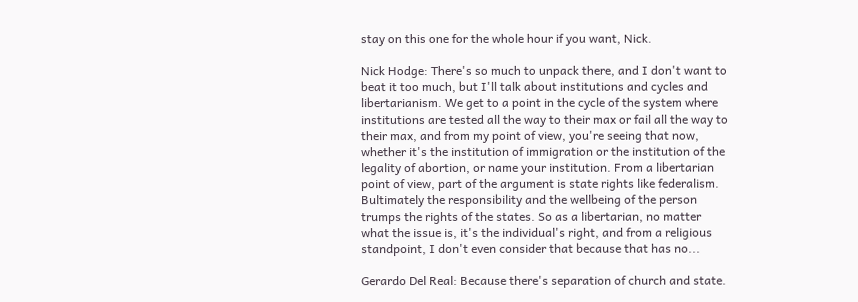stay on this one for the whole hour if you want, Nick.

Nick Hodge: There's so much to unpack there, and I don't want to beat it too much, but I'll talk about institutions and cycles and libertarianism. We get to a point in the cycle of the system where institutions are tested all the way to their max or fail all the way to their max, and from my point of view, you're seeing that now, whether it's the institution of immigration or the institution of the legality of abortion, or name your institution. From a libertarian point of view, part of the argument is state rights like federalism. Bultimately the responsibility and the wellbeing of the person trumps the rights of the states. So as a libertarian, no matter what the issue is, it's the individual's right, and from a religious standpoint, I don't even consider that because that has no...

Gerardo Del Real: Because there's separation of church and state.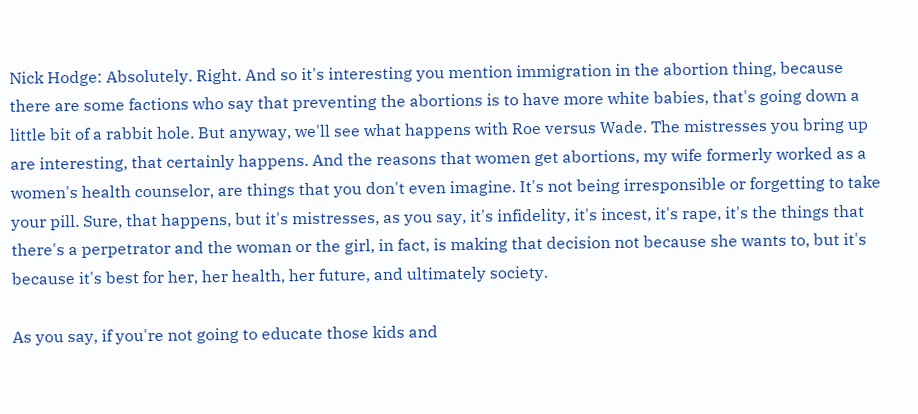Nick Hodge: Absolutely. Right. And so it's interesting you mention immigration in the abortion thing, because there are some factions who say that preventing the abortions is to have more white babies, that's going down a little bit of a rabbit hole. But anyway, we'll see what happens with Roe versus Wade. The mistresses you bring up are interesting, that certainly happens. And the reasons that women get abortions, my wife formerly worked as a women's health counselor, are things that you don't even imagine. It's not being irresponsible or forgetting to take your pill. Sure, that happens, but it's mistresses, as you say, it's infidelity, it's incest, it's rape, it's the things that there's a perpetrator and the woman or the girl, in fact, is making that decision not because she wants to, but it's because it's best for her, her health, her future, and ultimately society.

As you say, if you're not going to educate those kids and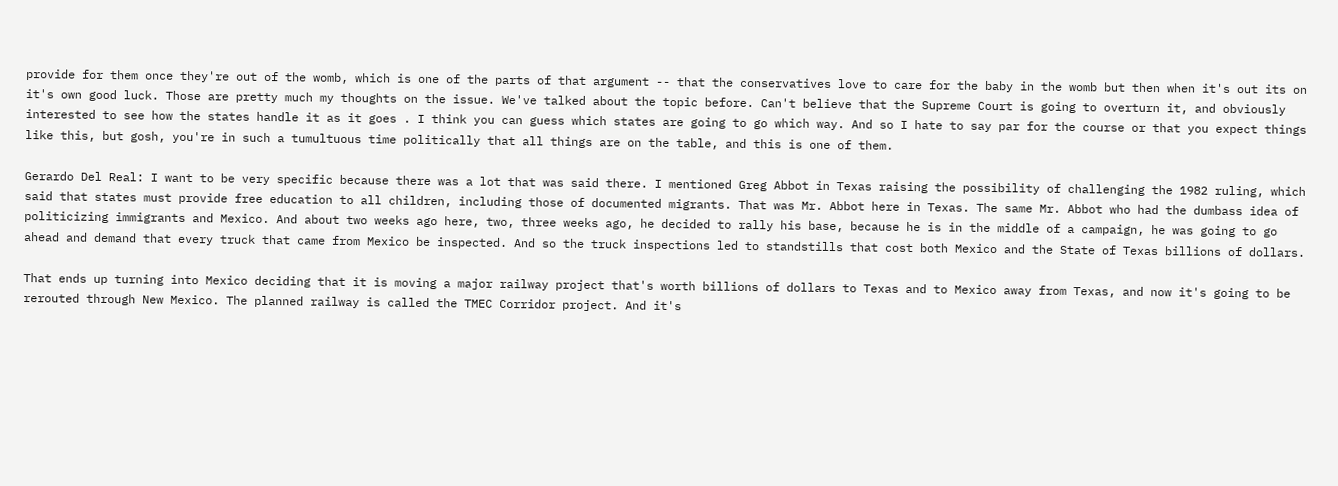provide for them once they're out of the womb, which is one of the parts of that argument -- that the conservatives love to care for the baby in the womb but then when it's out its on it's own good luck. Those are pretty much my thoughts on the issue. We've talked about the topic before. Can't believe that the Supreme Court is going to overturn it, and obviously interested to see how the states handle it as it goes . I think you can guess which states are going to go which way. And so I hate to say par for the course or that you expect things like this, but gosh, you're in such a tumultuous time politically that all things are on the table, and this is one of them.

Gerardo Del Real: I want to be very specific because there was a lot that was said there. I mentioned Greg Abbot in Texas raising the possibility of challenging the 1982 ruling, which said that states must provide free education to all children, including those of documented migrants. That was Mr. Abbot here in Texas. The same Mr. Abbot who had the dumbass idea of politicizing immigrants and Mexico. And about two weeks ago here, two, three weeks ago, he decided to rally his base, because he is in the middle of a campaign, he was going to go ahead and demand that every truck that came from Mexico be inspected. And so the truck inspections led to standstills that cost both Mexico and the State of Texas billions of dollars.

That ends up turning into Mexico deciding that it is moving a major railway project that's worth billions of dollars to Texas and to Mexico away from Texas, and now it's going to be rerouted through New Mexico. The planned railway is called the TMEC Corridor project. And it's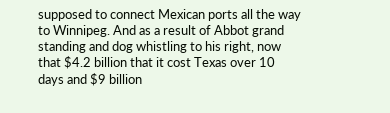supposed to connect Mexican ports all the way to Winnipeg. And as a result of Abbot grand standing and dog whistling to his right, now that $4.2 billion that it cost Texas over 10 days and $9 billion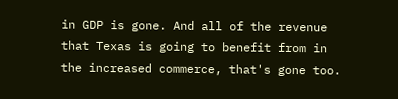in GDP is gone. And all of the revenue that Texas is going to benefit from in the increased commerce, that's gone too.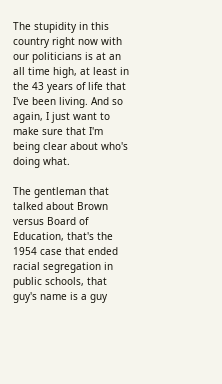The stupidity in this country right now with our politicians is at an all time high, at least in the 43 years of life that I've been living. And so again, I just want to make sure that I'm being clear about who's doing what.

The gentleman that talked about Brown versus Board of Education, that's the 1954 case that ended racial segregation in public schools, that guy's name is a guy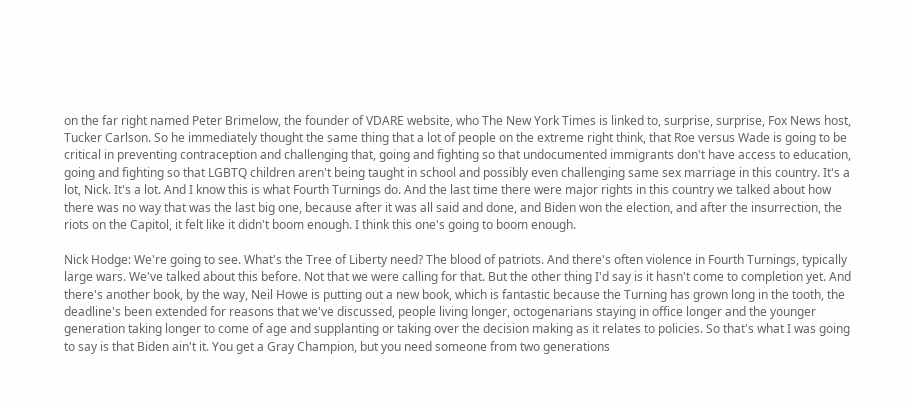on the far right named Peter Brimelow, the founder of VDARE website, who The New York Times is linked to, surprise, surprise, Fox News host, Tucker Carlson. So he immediately thought the same thing that a lot of people on the extreme right think, that Roe versus Wade is going to be critical in preventing contraception and challenging that, going and fighting so that undocumented immigrants don't have access to education, going and fighting so that LGBTQ children aren't being taught in school and possibly even challenging same sex marriage in this country. It's a lot, Nick. It's a lot. And I know this is what Fourth Turnings do. And the last time there were major rights in this country we talked about how there was no way that was the last big one, because after it was all said and done, and Biden won the election, and after the insurrection, the riots on the Capitol, it felt like it didn't boom enough. I think this one's going to boom enough.

Nick Hodge: We're going to see. What's the Tree of Liberty need? The blood of patriots. And there's often violence in Fourth Turnings, typically large wars. We've talked about this before. Not that we were calling for that. But the other thing I'd say is it hasn't come to completion yet. And there's another book, by the way, Neil Howe is putting out a new book, which is fantastic because the Turning has grown long in the tooth, the deadline's been extended for reasons that we've discussed, people living longer, octogenarians staying in office longer and the younger generation taking longer to come of age and supplanting or taking over the decision making as it relates to policies. So that's what I was going to say is that Biden ain't it. You get a Gray Champion, but you need someone from two generations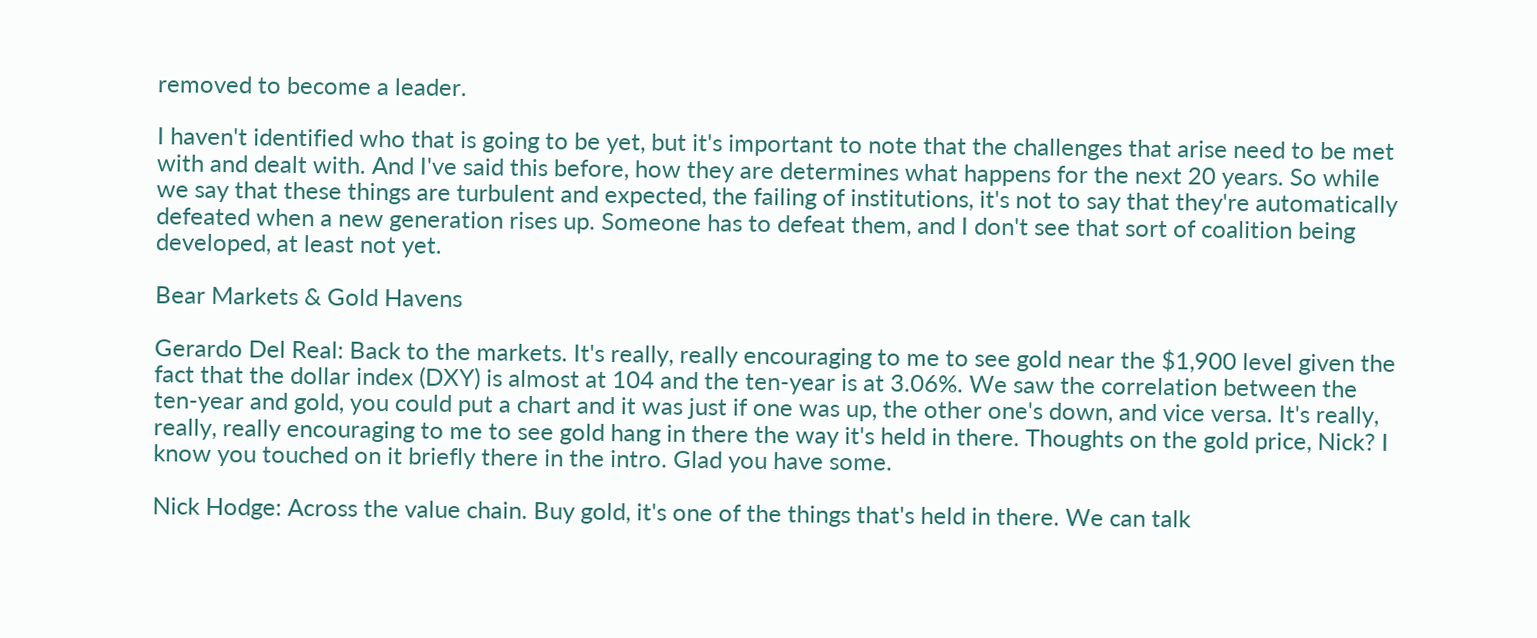removed to become a leader.

I haven't identified who that is going to be yet, but it's important to note that the challenges that arise need to be met with and dealt with. And I've said this before, how they are determines what happens for the next 20 years. So while we say that these things are turbulent and expected, the failing of institutions, it's not to say that they're automatically defeated when a new generation rises up. Someone has to defeat them, and I don't see that sort of coalition being developed, at least not yet.

Bear Markets & Gold Havens

Gerardo Del Real: Back to the markets. It's really, really encouraging to me to see gold near the $1,900 level given the fact that the dollar index (DXY) is almost at 104 and the ten-year is at 3.06%. We saw the correlation between the ten-year and gold, you could put a chart and it was just if one was up, the other one's down, and vice versa. It's really, really, really encouraging to me to see gold hang in there the way it's held in there. Thoughts on the gold price, Nick? I know you touched on it briefly there in the intro. Glad you have some.

Nick Hodge: Across the value chain. Buy gold, it's one of the things that's held in there. We can talk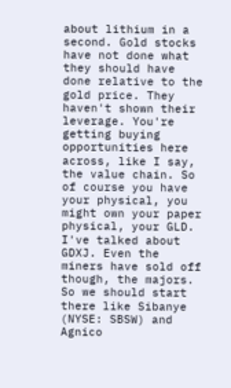about lithium in a second. Gold stocks have not done what they should have done relative to the gold price. They haven't shown their leverage. You're getting buying opportunities here across, like I say, the value chain. So of course you have your physical, you might own your paper physical, your GLD. I've talked about GDXJ. Even the miners have sold off though, the majors. So we should start there like Sibanye (NYSE: SBSW) and Agnico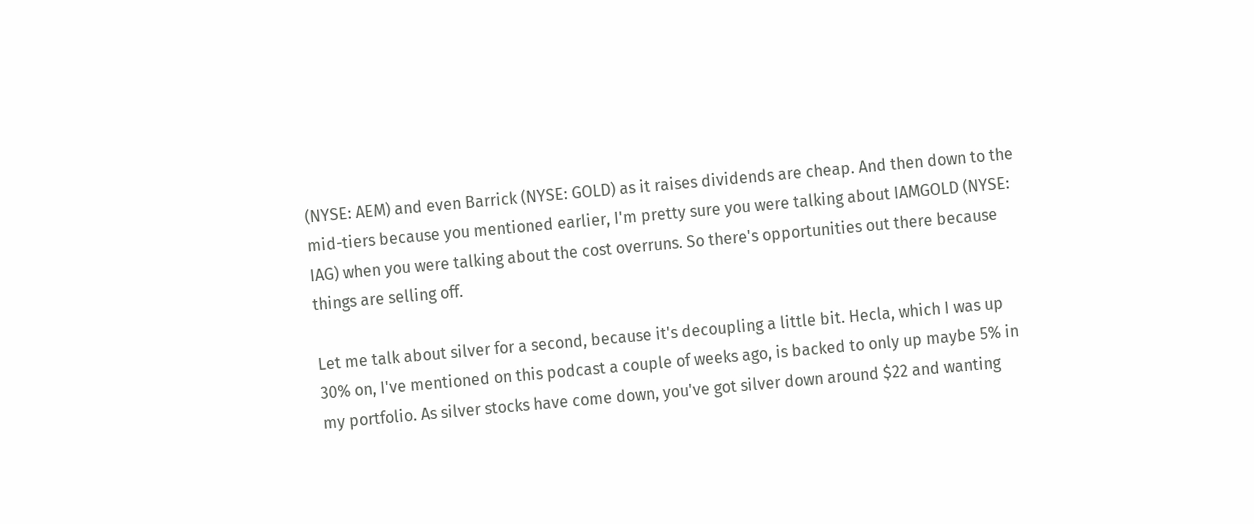(NYSE: AEM) and even Barrick (NYSE: GOLD) as it raises dividends are cheap. And then down to the mid-tiers because you mentioned earlier, I'm pretty sure you were talking about IAMGOLD (NYSE: IAG) when you were talking about the cost overruns. So there's opportunities out there because things are selling off.

Let me talk about silver for a second, because it's decoupling a little bit. Hecla, which I was up 30% on, I've mentioned on this podcast a couple of weeks ago, is backed to only up maybe 5% in my portfolio. As silver stocks have come down, you've got silver down around $22 and wanting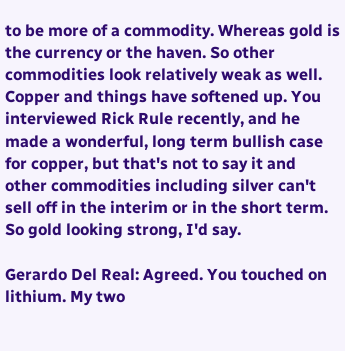to be more of a commodity. Whereas gold is the currency or the haven. So other commodities look relatively weak as well. Copper and things have softened up. You interviewed Rick Rule recently, and he made a wonderful, long term bullish case for copper, but that's not to say it and other commodities including silver can't sell off in the interim or in the short term. So gold looking strong, I'd say.

Gerardo Del Real: Agreed. You touched on lithium. My two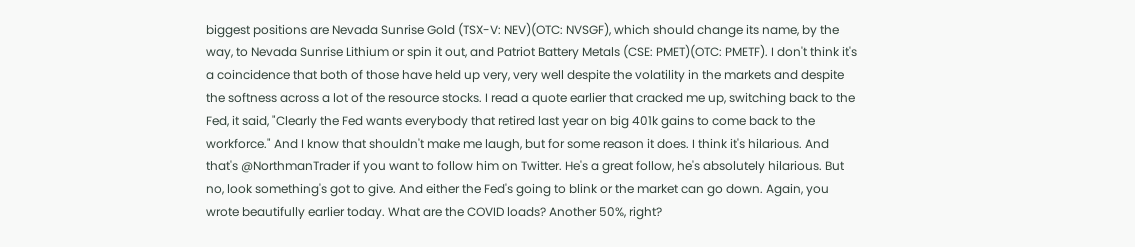biggest positions are Nevada Sunrise Gold (TSX-V: NEV)(OTC: NVSGF), which should change its name, by the way, to Nevada Sunrise Lithium or spin it out, and Patriot Battery Metals (CSE: PMET)(OTC: PMETF). I don't think it's a coincidence that both of those have held up very, very well despite the volatility in the markets and despite the softness across a lot of the resource stocks. I read a quote earlier that cracked me up, switching back to the Fed, it said, "Clearly the Fed wants everybody that retired last year on big 401k gains to come back to the workforce." And I know that shouldn't make me laugh, but for some reason it does. I think it's hilarious. And that's @NorthmanTrader if you want to follow him on Twitter. He's a great follow, he's absolutely hilarious. But no, look something's got to give. And either the Fed's going to blink or the market can go down. Again, you wrote beautifully earlier today. What are the COVID loads? Another 50%, right?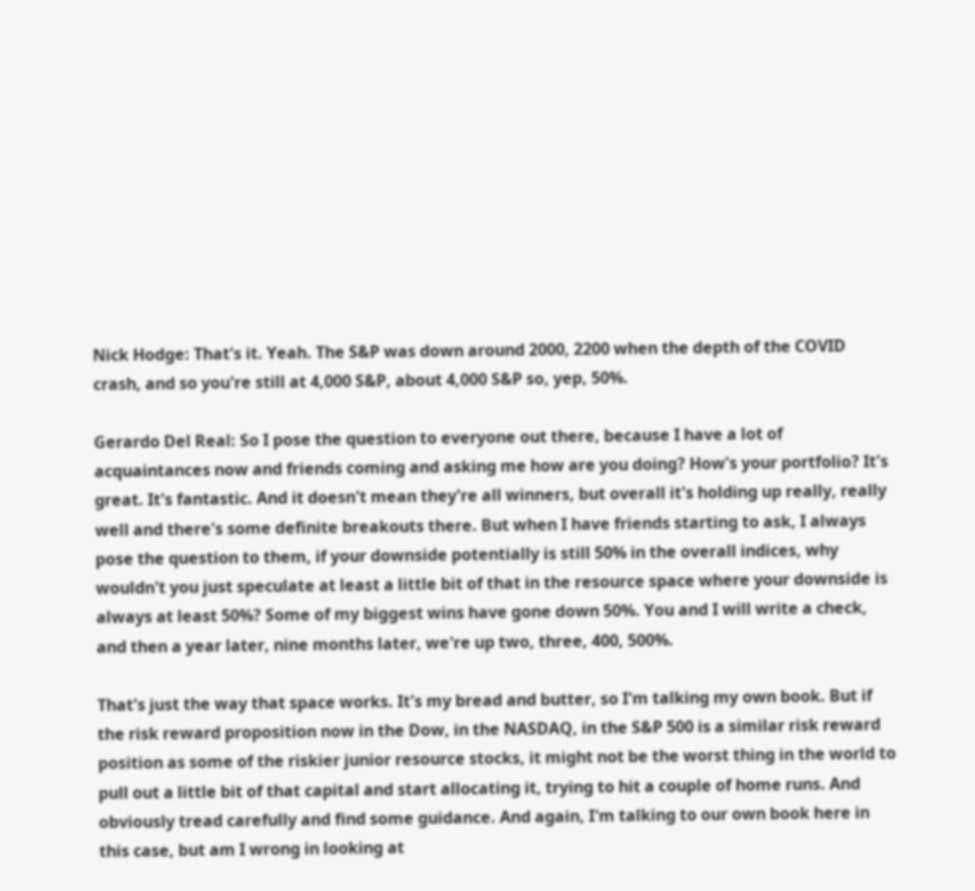Nick Hodge: That's it. Yeah. The S&P was down around 2000, 2200 when the depth of the COVID crash, and so you're still at 4,000 S&P, about 4,000 S&P so, yep, 50%.

Gerardo Del Real: So I pose the question to everyone out there, because I have a lot of acquaintances now and friends coming and asking me how are you doing? How's your portfolio? It's great. It's fantastic. And it doesn't mean they're all winners, but overall it's holding up really, really well and there's some definite breakouts there. But when I have friends starting to ask, I always pose the question to them, if your downside potentially is still 50% in the overall indices, why wouldn't you just speculate at least a little bit of that in the resource space where your downside is always at least 50%? Some of my biggest wins have gone down 50%. You and I will write a check, and then a year later, nine months later, we're up two, three, 400, 500%.

That's just the way that space works. It's my bread and butter, so I'm talking my own book. But if the risk reward proposition now in the Dow, in the NASDAQ, in the S&P 500 is a similar risk reward position as some of the riskier junior resource stocks, it might not be the worst thing in the world to pull out a little bit of that capital and start allocating it, trying to hit a couple of home runs. And obviously tread carefully and find some guidance. And again, I'm talking to our own book here in this case, but am I wrong in looking at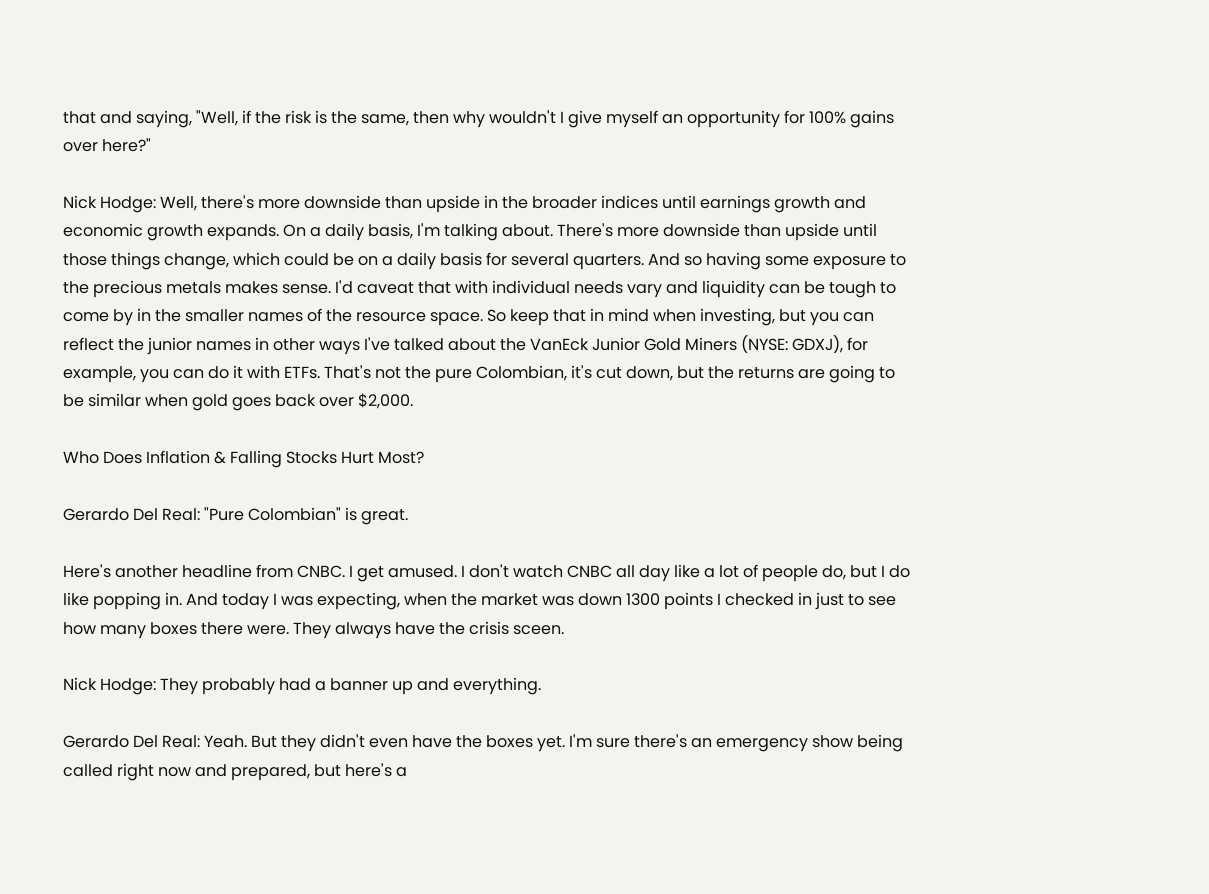that and saying, "Well, if the risk is the same, then why wouldn't I give myself an opportunity for 100% gains over here?"

Nick Hodge: Well, there's more downside than upside in the broader indices until earnings growth and economic growth expands. On a daily basis, I'm talking about. There's more downside than upside until those things change, which could be on a daily basis for several quarters. And so having some exposure to the precious metals makes sense. I'd caveat that with individual needs vary and liquidity can be tough to come by in the smaller names of the resource space. So keep that in mind when investing, but you can reflect the junior names in other ways I've talked about the VanEck Junior Gold Miners (NYSE: GDXJ), for example, you can do it with ETFs. That's not the pure Colombian, it's cut down, but the returns are going to be similar when gold goes back over $2,000.

Who Does Inflation & Falling Stocks Hurt Most?

Gerardo Del Real: "Pure Colombian" is great.

Here's another headline from CNBC. I get amused. I don't watch CNBC all day like a lot of people do, but I do like popping in. And today I was expecting, when the market was down 1300 points I checked in just to see how many boxes there were. They always have the crisis sceen.

Nick Hodge: They probably had a banner up and everything.

Gerardo Del Real: Yeah. But they didn't even have the boxes yet. I'm sure there's an emergency show being called right now and prepared, but here's a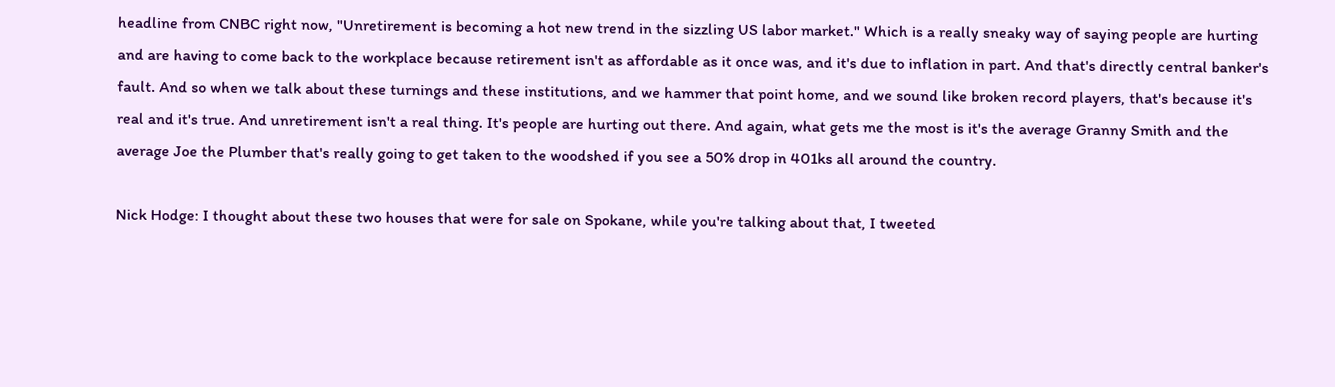headline from CNBC right now, "Unretirement is becoming a hot new trend in the sizzling US labor market." Which is a really sneaky way of saying people are hurting and are having to come back to the workplace because retirement isn't as affordable as it once was, and it's due to inflation in part. And that's directly central banker's fault. And so when we talk about these turnings and these institutions, and we hammer that point home, and we sound like broken record players, that's because it's real and it's true. And unretirement isn't a real thing. It's people are hurting out there. And again, what gets me the most is it's the average Granny Smith and the average Joe the Plumber that's really going to get taken to the woodshed if you see a 50% drop in 401ks all around the country.

Nick Hodge: I thought about these two houses that were for sale on Spokane, while you're talking about that, I tweeted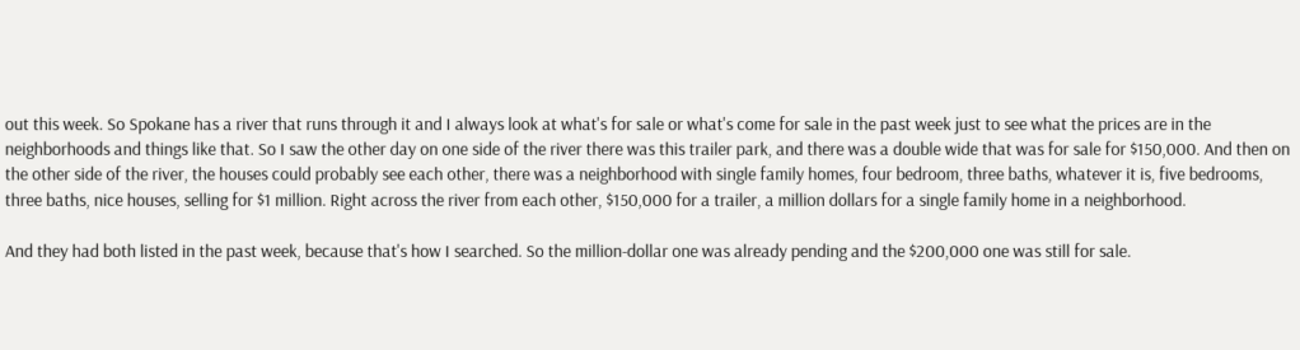out this week. So Spokane has a river that runs through it and I always look at what's for sale or what's come for sale in the past week just to see what the prices are in the neighborhoods and things like that. So I saw the other day on one side of the river there was this trailer park, and there was a double wide that was for sale for $150,000. And then on the other side of the river, the houses could probably see each other, there was a neighborhood with single family homes, four bedroom, three baths, whatever it is, five bedrooms, three baths, nice houses, selling for $1 million. Right across the river from each other, $150,000 for a trailer, a million dollars for a single family home in a neighborhood.

And they had both listed in the past week, because that's how I searched. So the million-dollar one was already pending and the $200,000 one was still for sale.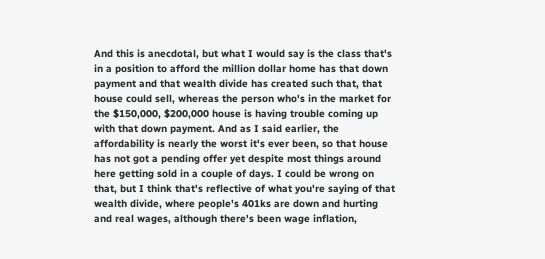And this is anecdotal, but what I would say is the class that's in a position to afford the million dollar home has that down payment and that wealth divide has created such that, that house could sell, whereas the person who's in the market for the $150,000, $200,000 house is having trouble coming up with that down payment. And as I said earlier, the affordability is nearly the worst it's ever been, so that house has not got a pending offer yet despite most things around here getting sold in a couple of days. I could be wrong on that, but I think that's reflective of what you're saying of that wealth divide, where people's 401ks are down and hurting and real wages, although there's been wage inflation,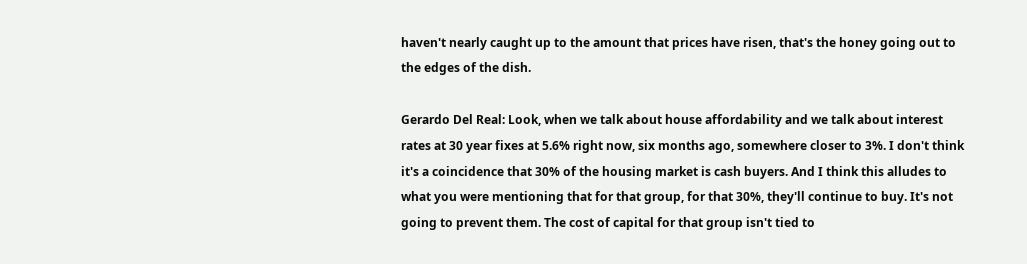haven't nearly caught up to the amount that prices have risen, that's the honey going out to the edges of the dish.

Gerardo Del Real: Look, when we talk about house affordability and we talk about interest rates at 30 year fixes at 5.6% right now, six months ago, somewhere closer to 3%. I don't think it's a coincidence that 30% of the housing market is cash buyers. And I think this alludes to what you were mentioning that for that group, for that 30%, they'll continue to buy. It's not going to prevent them. The cost of capital for that group isn't tied to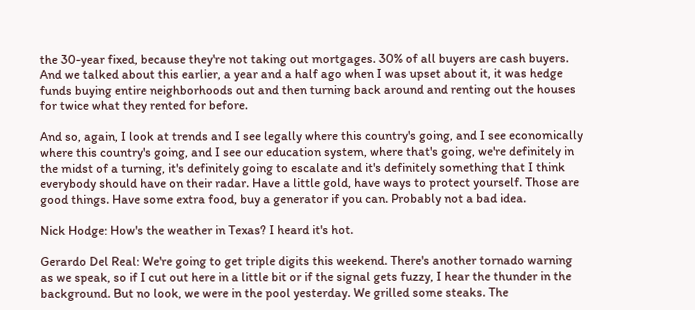the 30-year fixed, because they're not taking out mortgages. 30% of all buyers are cash buyers. And we talked about this earlier, a year and a half ago when I was upset about it, it was hedge funds buying entire neighborhoods out and then turning back around and renting out the houses for twice what they rented for before.

And so, again, I look at trends and I see legally where this country's going, and I see economically where this country's going, and I see our education system, where that's going, we're definitely in the midst of a turning, it's definitely going to escalate and it's definitely something that I think everybody should have on their radar. Have a little gold, have ways to protect yourself. Those are good things. Have some extra food, buy a generator if you can. Probably not a bad idea.

Nick Hodge: How's the weather in Texas? I heard it's hot.

Gerardo Del Real: We're going to get triple digits this weekend. There's another tornado warning as we speak, so if I cut out here in a little bit or if the signal gets fuzzy, I hear the thunder in the background. But no look, we were in the pool yesterday. We grilled some steaks. The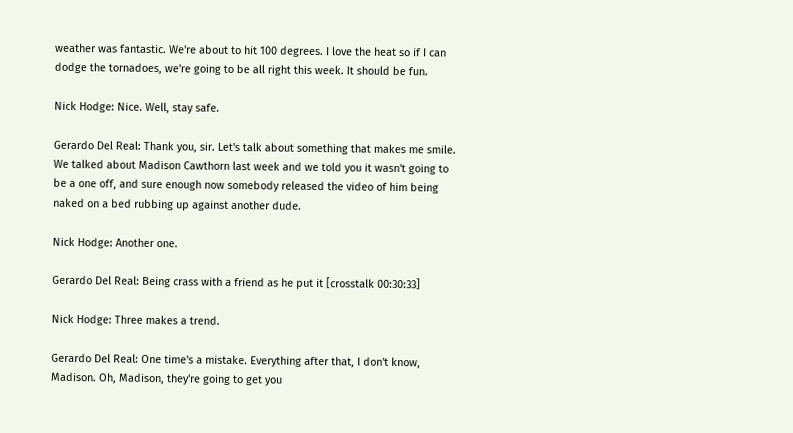weather was fantastic. We're about to hit 100 degrees. I love the heat so if I can dodge the tornadoes, we're going to be all right this week. It should be fun.

Nick Hodge: Nice. Well, stay safe.

Gerardo Del Real: Thank you, sir. Let's talk about something that makes me smile. We talked about Madison Cawthorn last week and we told you it wasn't going to be a one off, and sure enough now somebody released the video of him being naked on a bed rubbing up against another dude.

Nick Hodge: Another one.

Gerardo Del Real: Being crass with a friend as he put it [crosstalk 00:30:33]

Nick Hodge: Three makes a trend.

Gerardo Del Real: One time's a mistake. Everything after that, I don't know, Madison. Oh, Madison, they're going to get you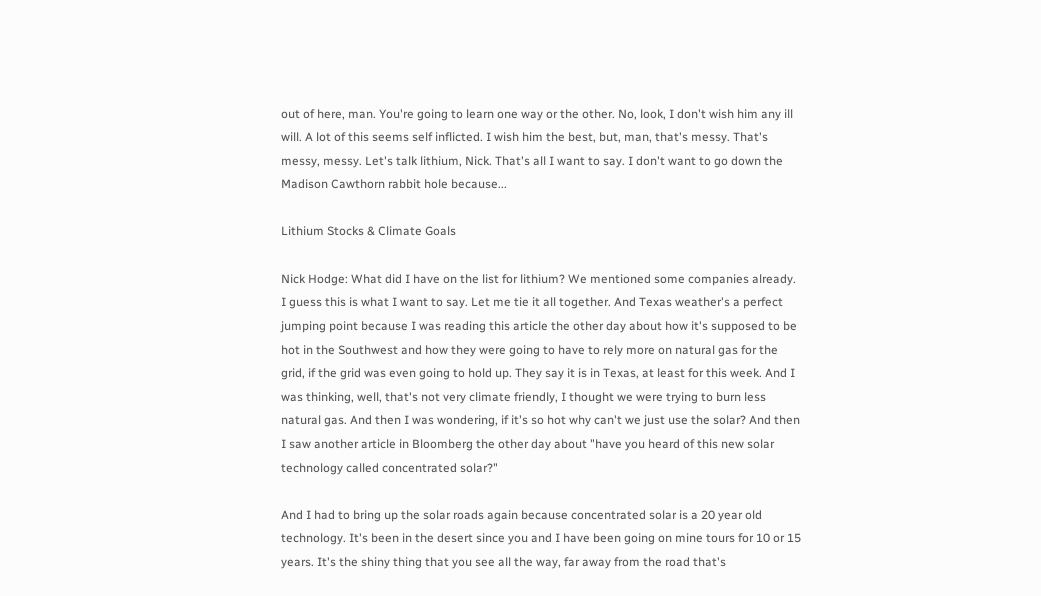out of here, man. You're going to learn one way or the other. No, look, I don't wish him any ill will. A lot of this seems self inflicted. I wish him the best, but, man, that's messy. That's messy, messy. Let's talk lithium, Nick. That's all I want to say. I don't want to go down the Madison Cawthorn rabbit hole because...

Lithium Stocks & Climate Goals

Nick Hodge: What did I have on the list for lithium? We mentioned some companies already. I guess this is what I want to say. Let me tie it all together. And Texas weather's a perfect jumping point because I was reading this article the other day about how it's supposed to be hot in the Southwest and how they were going to have to rely more on natural gas for the grid, if the grid was even going to hold up. They say it is in Texas, at least for this week. And I was thinking, well, that's not very climate friendly, I thought we were trying to burn less natural gas. And then I was wondering, if it's so hot why can't we just use the solar? And then I saw another article in Bloomberg the other day about "have you heard of this new solar technology called concentrated solar?"

And I had to bring up the solar roads again because concentrated solar is a 20 year old technology. It's been in the desert since you and I have been going on mine tours for 10 or 15 years. It's the shiny thing that you see all the way, far away from the road that's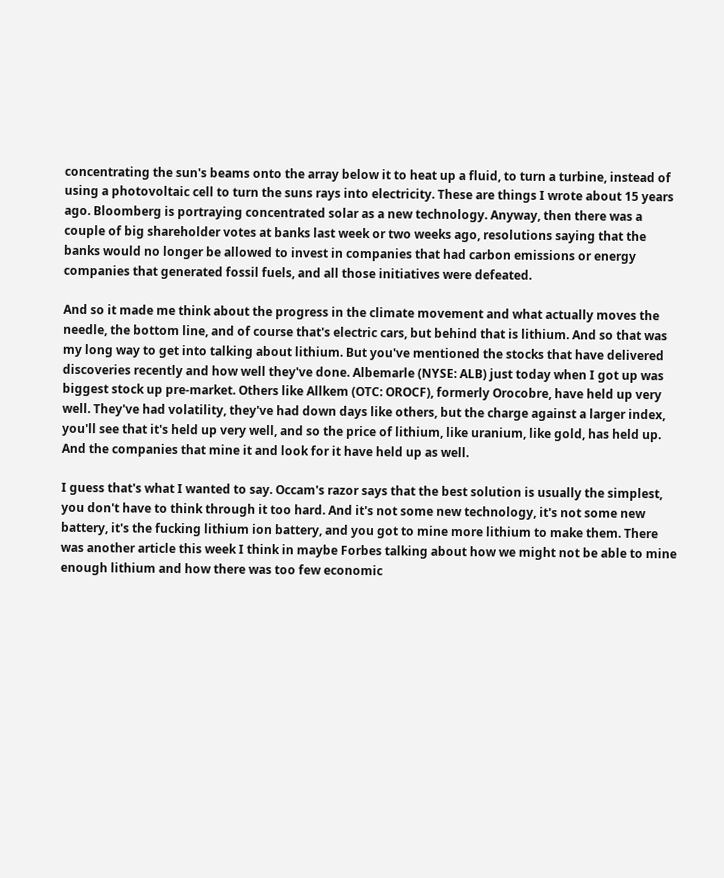concentrating the sun's beams onto the array below it to heat up a fluid, to turn a turbine, instead of using a photovoltaic cell to turn the suns rays into electricity. These are things I wrote about 15 years ago. Bloomberg is portraying concentrated solar as a new technology. Anyway, then there was a couple of big shareholder votes at banks last week or two weeks ago, resolutions saying that the banks would no longer be allowed to invest in companies that had carbon emissions or energy companies that generated fossil fuels, and all those initiatives were defeated.

And so it made me think about the progress in the climate movement and what actually moves the needle, the bottom line, and of course that's electric cars, but behind that is lithium. And so that was my long way to get into talking about lithium. But you've mentioned the stocks that have delivered discoveries recently and how well they've done. Albemarle (NYSE: ALB) just today when I got up was biggest stock up pre-market. Others like Allkem (OTC: OROCF), formerly Orocobre, have held up very well. They've had volatility, they've had down days like others, but the charge against a larger index, you'll see that it's held up very well, and so the price of lithium, like uranium, like gold, has held up. And the companies that mine it and look for it have held up as well.

I guess that's what I wanted to say. Occam's razor says that the best solution is usually the simplest, you don't have to think through it too hard. And it's not some new technology, it's not some new battery, it's the fucking lithium ion battery, and you got to mine more lithium to make them. There was another article this week I think in maybe Forbes talking about how we might not be able to mine enough lithium and how there was too few economic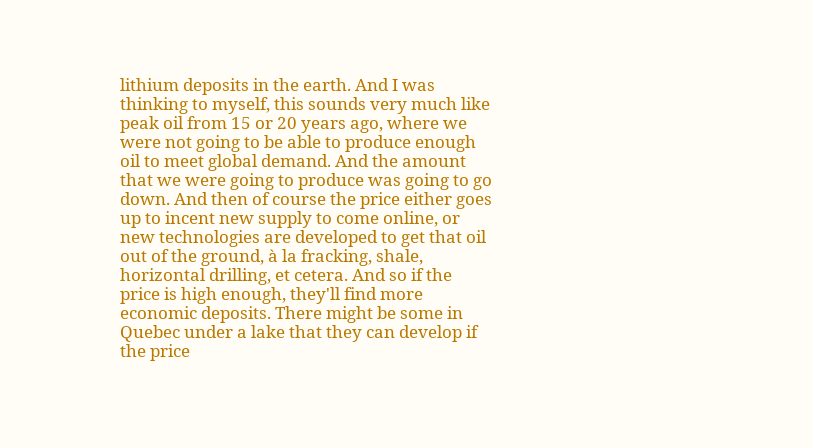lithium deposits in the earth. And I was thinking to myself, this sounds very much like peak oil from 15 or 20 years ago, where we were not going to be able to produce enough oil to meet global demand. And the amount that we were going to produce was going to go down. And then of course the price either goes up to incent new supply to come online, or new technologies are developed to get that oil out of the ground, à la fracking, shale, horizontal drilling, et cetera. And so if the price is high enough, they'll find more economic deposits. There might be some in Quebec under a lake that they can develop if the price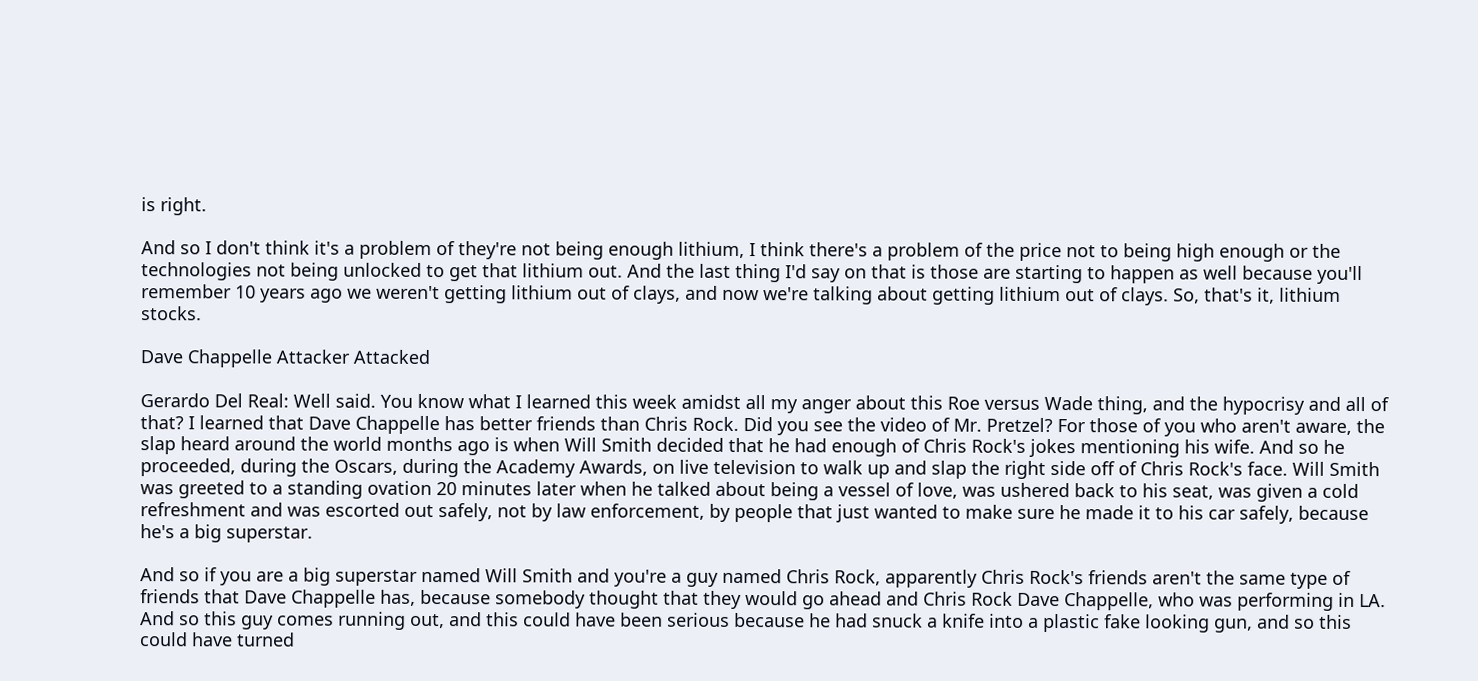is right.

And so I don't think it's a problem of they're not being enough lithium, I think there's a problem of the price not to being high enough or the technologies not being unlocked to get that lithium out. And the last thing I'd say on that is those are starting to happen as well because you'll remember 10 years ago we weren't getting lithium out of clays, and now we're talking about getting lithium out of clays. So, that's it, lithium stocks.

Dave Chappelle Attacker Attacked

Gerardo Del Real: Well said. You know what I learned this week amidst all my anger about this Roe versus Wade thing, and the hypocrisy and all of that? I learned that Dave Chappelle has better friends than Chris Rock. Did you see the video of Mr. Pretzel? For those of you who aren't aware, the slap heard around the world months ago is when Will Smith decided that he had enough of Chris Rock's jokes mentioning his wife. And so he proceeded, during the Oscars, during the Academy Awards, on live television to walk up and slap the right side off of Chris Rock's face. Will Smith was greeted to a standing ovation 20 minutes later when he talked about being a vessel of love, was ushered back to his seat, was given a cold refreshment and was escorted out safely, not by law enforcement, by people that just wanted to make sure he made it to his car safely, because he's a big superstar.

And so if you are a big superstar named Will Smith and you're a guy named Chris Rock, apparently Chris Rock's friends aren't the same type of friends that Dave Chappelle has, because somebody thought that they would go ahead and Chris Rock Dave Chappelle, who was performing in LA. And so this guy comes running out, and this could have been serious because he had snuck a knife into a plastic fake looking gun, and so this could have turned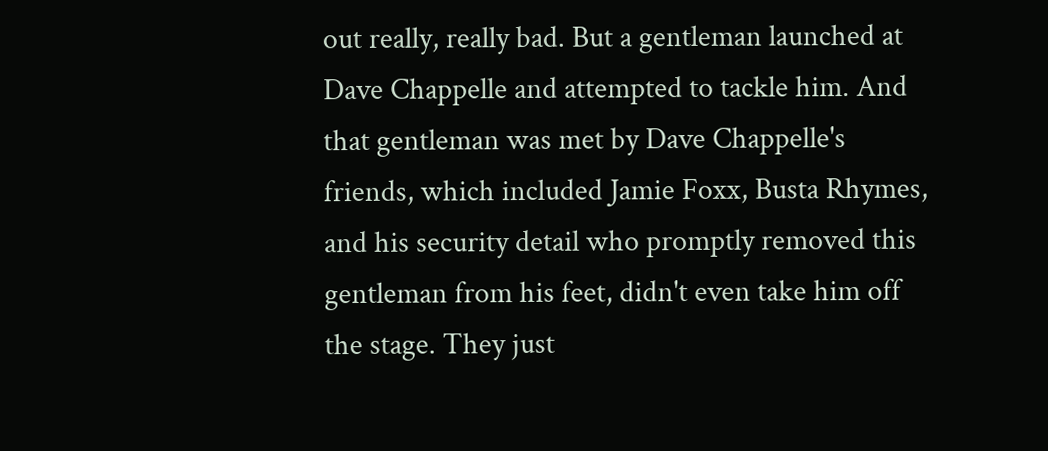out really, really bad. But a gentleman launched at Dave Chappelle and attempted to tackle him. And that gentleman was met by Dave Chappelle's friends, which included Jamie Foxx, Busta Rhymes, and his security detail who promptly removed this gentleman from his feet, didn't even take him off the stage. They just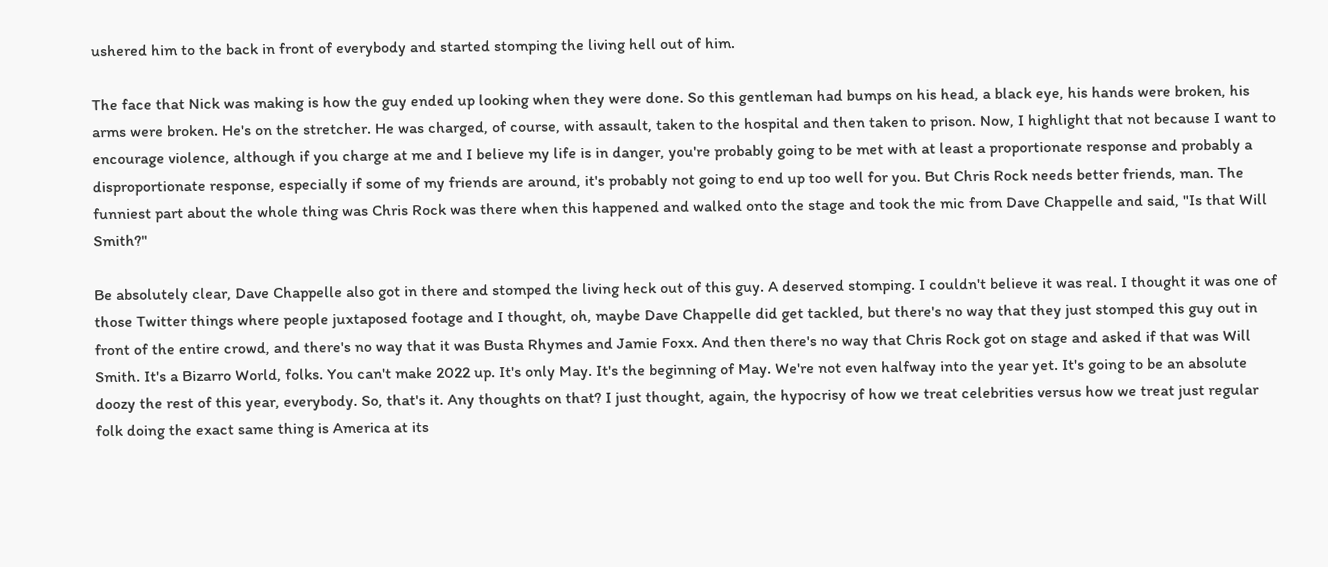ushered him to the back in front of everybody and started stomping the living hell out of him.

The face that Nick was making is how the guy ended up looking when they were done. So this gentleman had bumps on his head, a black eye, his hands were broken, his arms were broken. He's on the stretcher. He was charged, of course, with assault, taken to the hospital and then taken to prison. Now, I highlight that not because I want to encourage violence, although if you charge at me and I believe my life is in danger, you're probably going to be met with at least a proportionate response and probably a disproportionate response, especially if some of my friends are around, it's probably not going to end up too well for you. But Chris Rock needs better friends, man. The funniest part about the whole thing was Chris Rock was there when this happened and walked onto the stage and took the mic from Dave Chappelle and said, "Is that Will Smith?"

Be absolutely clear, Dave Chappelle also got in there and stomped the living heck out of this guy. A deserved stomping. I couldn't believe it was real. I thought it was one of those Twitter things where people juxtaposed footage and I thought, oh, maybe Dave Chappelle did get tackled, but there's no way that they just stomped this guy out in front of the entire crowd, and there's no way that it was Busta Rhymes and Jamie Foxx. And then there's no way that Chris Rock got on stage and asked if that was Will Smith. It's a Bizarro World, folks. You can't make 2022 up. It's only May. It's the beginning of May. We're not even halfway into the year yet. It's going to be an absolute doozy the rest of this year, everybody. So, that's it. Any thoughts on that? I just thought, again, the hypocrisy of how we treat celebrities versus how we treat just regular folk doing the exact same thing is America at its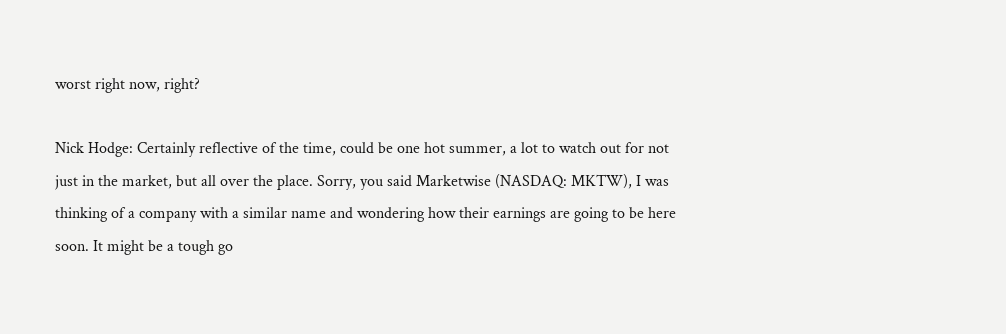worst right now, right?

Nick Hodge: Certainly reflective of the time, could be one hot summer, a lot to watch out for not just in the market, but all over the place. Sorry, you said Marketwise (NASDAQ: MKTW), I was thinking of a company with a similar name and wondering how their earnings are going to be here soon. It might be a tough go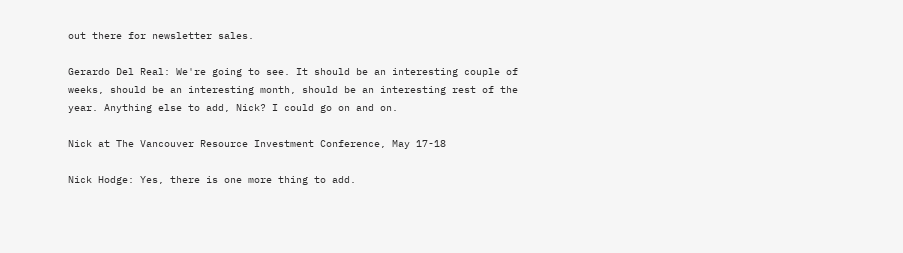out there for newsletter sales.

Gerardo Del Real: We're going to see. It should be an interesting couple of weeks, should be an interesting month, should be an interesting rest of the year. Anything else to add, Nick? I could go on and on.

Nick at The Vancouver Resource Investment Conference, May 17-18

Nick Hodge: Yes, there is one more thing to add.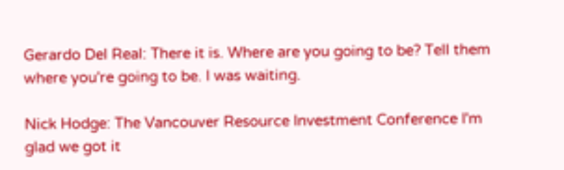Gerardo Del Real: There it is. Where are you going to be? Tell them where you're going to be. I was waiting.

Nick Hodge: The Vancouver Resource Investment Conference I'm glad we got it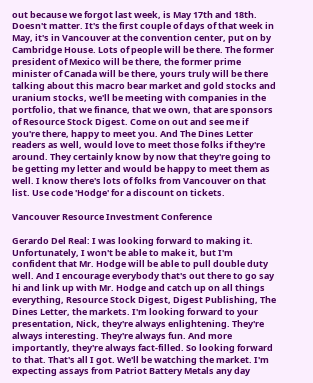out because we forgot last week, is May 17th and 18th. Doesn't matter. It's the first couple of days of that week in May, it's in Vancouver at the convention center, put on by Cambridge House. Lots of people will be there. The former president of Mexico will be there, the former prime minister of Canada will be there, yours truly will be there talking about this macro bear market and gold stocks and uranium stocks, we'll be meeting with companies in the portfolio, that we finance, that we own, that are sponsors of Resource Stock Digest. Come on out and see me if you're there, happy to meet you. And The Dines Letter readers as well, would love to meet those folks if they're around. They certainly know by now that they're going to be getting my letter and would be happy to meet them as well. I know there's lots of folks from Vancouver on that list. Use code 'Hodge' for a discount on tickets.

Vancouver Resource Investment Conference

Gerardo Del Real: I was looking forward to making it. Unfortunately, I won't be able to make it, but I'm confident that Mr. Hodge will be able to pull double duty well. And I encourage everybody that's out there to go say hi and link up with Mr. Hodge and catch up on all things everything, Resource Stock Digest, Digest Publishing, The Dines Letter, the markets. I'm looking forward to your presentation, Nick, they're always enlightening. They're always interesting. They're always fun. And more importantly, they're always fact-filled. So looking forward to that. That's all I got. We'll be watching the market. I'm expecting assays from Patriot Battery Metals any day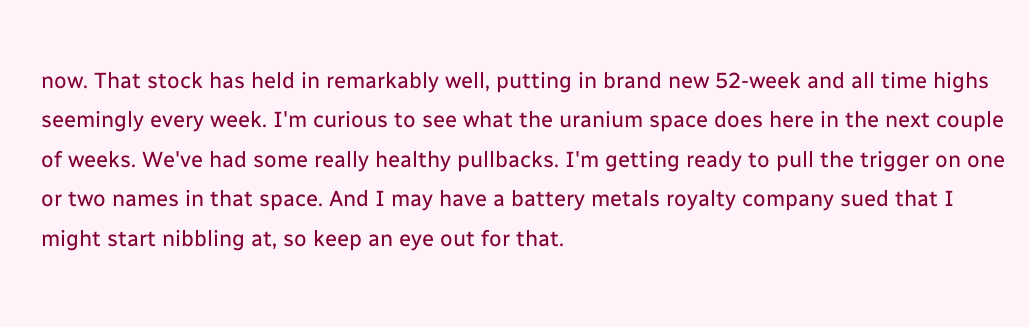now. That stock has held in remarkably well, putting in brand new 52-week and all time highs seemingly every week. I'm curious to see what the uranium space does here in the next couple of weeks. We've had some really healthy pullbacks. I'm getting ready to pull the trigger on one or two names in that space. And I may have a battery metals royalty company sued that I might start nibbling at, so keep an eye out for that.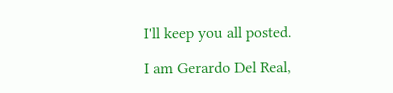I'll keep you all posted.

I am Gerardo Del Real,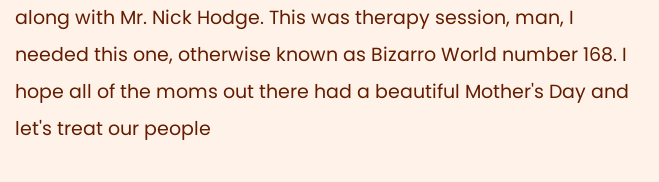along with Mr. Nick Hodge. This was therapy session, man, I needed this one, otherwise known as Bizarro World number 168. I hope all of the moms out there had a beautiful Mother's Day and let's treat our people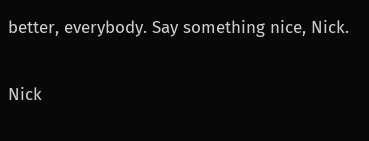better, everybody. Say something nice, Nick.

Nick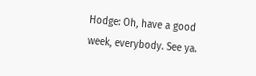Hodge: Oh, have a good week, everybody. See ya.